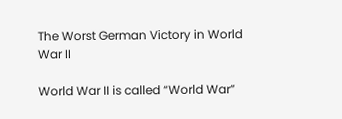The Worst German Victory in World War II

World War II is called “World War”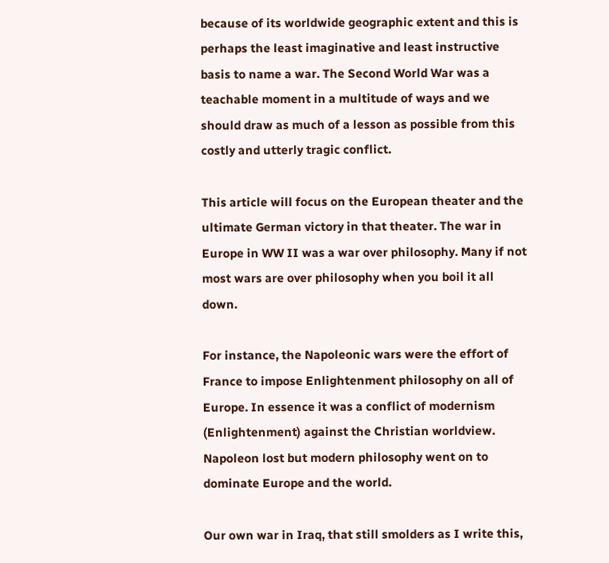because of its worldwide geographic extent and this is perhaps the least imaginative and least instructive basis to name a war. The Second World War was a teachable moment in a multitude of ways and we should draw as much of a lesson as possible from this costly and utterly tragic conflict.

This article will focus on the European theater and the ultimate German victory in that theater. The war in Europe in WW II was a war over philosophy. Many if not most wars are over philosophy when you boil it all down.

For instance, the Napoleonic wars were the effort of France to impose Enlightenment philosophy on all of Europe. In essence it was a conflict of modernism (Enlightenment) against the Christian worldview. Napoleon lost but modern philosophy went on to dominate Europe and the world.

Our own war in Iraq, that still smolders as I write this,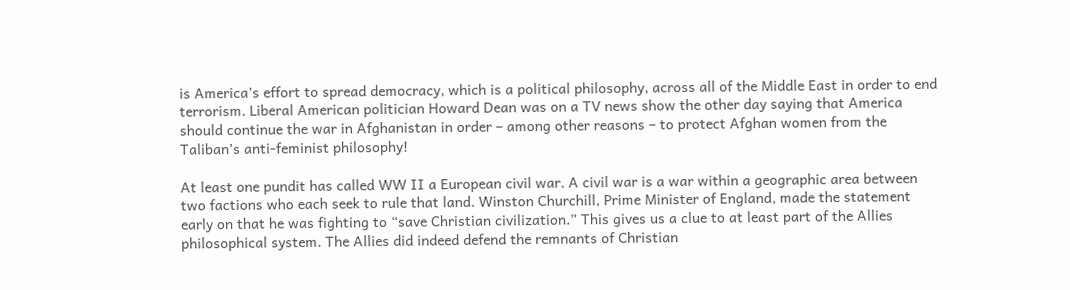is America’s effort to spread democracy, which is a political philosophy, across all of the Middle East in order to end terrorism. Liberal American politician Howard Dean was on a TV news show the other day saying that America should continue the war in Afghanistan in order – among other reasons – to protect Afghan women from the Taliban’s anti-feminist philosophy!

At least one pundit has called WW II a European civil war. A civil war is a war within a geographic area between two factions who each seek to rule that land. Winston Churchill, Prime Minister of England, made the statement early on that he was fighting to “save Christian civilization.” This gives us a clue to at least part of the Allies philosophical system. The Allies did indeed defend the remnants of Christian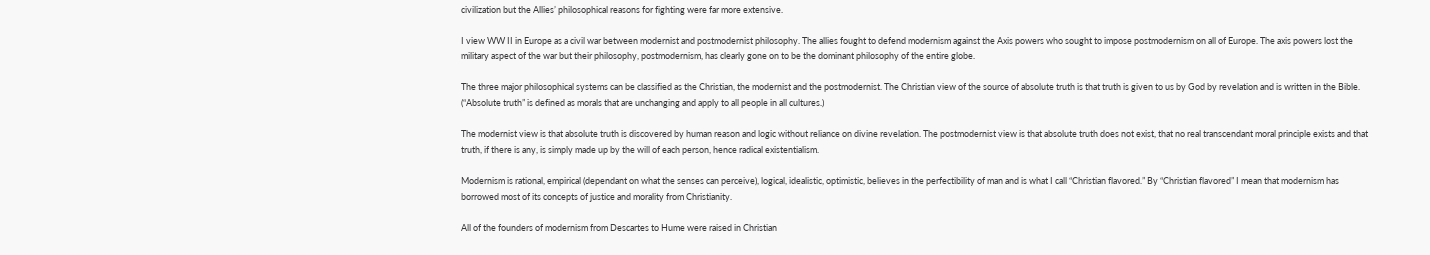civilization but the Allies’ philosophical reasons for fighting were far more extensive.

I view WW II in Europe as a civil war between modernist and postmodernist philosophy. The allies fought to defend modernism against the Axis powers who sought to impose postmodernism on all of Europe. The axis powers lost the military aspect of the war but their philosophy, postmodernism, has clearly gone on to be the dominant philosophy of the entire globe.

The three major philosophical systems can be classified as the Christian, the modernist and the postmodernist. The Christian view of the source of absolute truth is that truth is given to us by God by revelation and is written in the Bible. (“Absolute truth” is defined as morals that are unchanging and apply to all people in all cultures.)

The modernist view is that absolute truth is discovered by human reason and logic without reliance on divine revelation. The postmodernist view is that absolute truth does not exist, that no real transcendant moral principle exists and that truth, if there is any, is simply made up by the will of each person, hence radical existentialism.

Modernism is rational, empirical (dependant on what the senses can perceive), logical, idealistic, optimistic, believes in the perfectibility of man and is what I call “Christian flavored.” By “Christian flavored” I mean that modernism has borrowed most of its concepts of justice and morality from Christianity.

All of the founders of modernism from Descartes to Hume were raised in Christian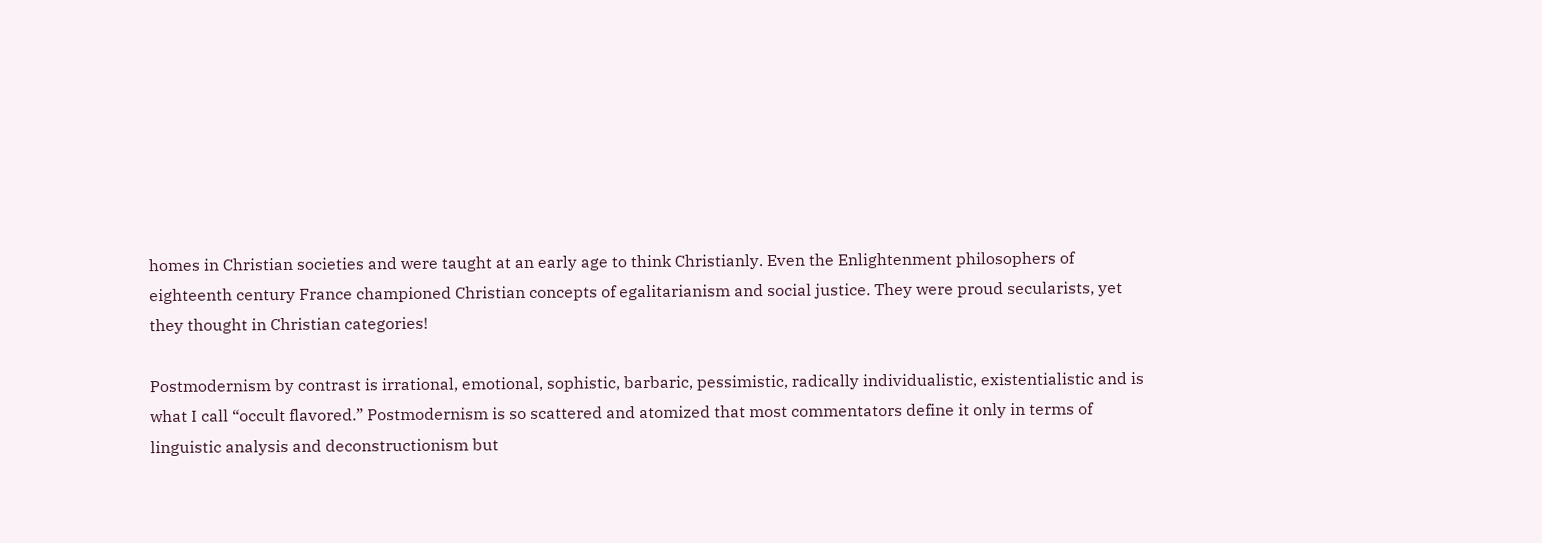homes in Christian societies and were taught at an early age to think Christianly. Even the Enlightenment philosophers of eighteenth century France championed Christian concepts of egalitarianism and social justice. They were proud secularists, yet they thought in Christian categories!

Postmodernism by contrast is irrational, emotional, sophistic, barbaric, pessimistic, radically individualistic, existentialistic and is what I call “occult flavored.” Postmodernism is so scattered and atomized that most commentators define it only in terms of linguistic analysis and deconstructionism but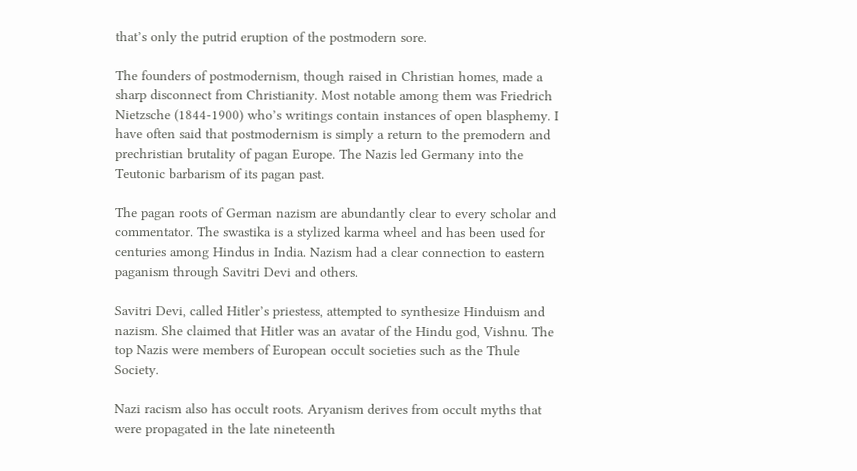that’s only the putrid eruption of the postmodern sore.

The founders of postmodernism, though raised in Christian homes, made a sharp disconnect from Christianity. Most notable among them was Friedrich Nietzsche (1844-1900) who’s writings contain instances of open blasphemy. I have often said that postmodernism is simply a return to the premodern and prechristian brutality of pagan Europe. The Nazis led Germany into the Teutonic barbarism of its pagan past.

The pagan roots of German nazism are abundantly clear to every scholar and commentator. The swastika is a stylized karma wheel and has been used for centuries among Hindus in India. Nazism had a clear connection to eastern paganism through Savitri Devi and others.

Savitri Devi, called Hitler’s priestess, attempted to synthesize Hinduism and nazism. She claimed that Hitler was an avatar of the Hindu god, Vishnu. The top Nazis were members of European occult societies such as the Thule Society.

Nazi racism also has occult roots. Aryanism derives from occult myths that were propagated in the late nineteenth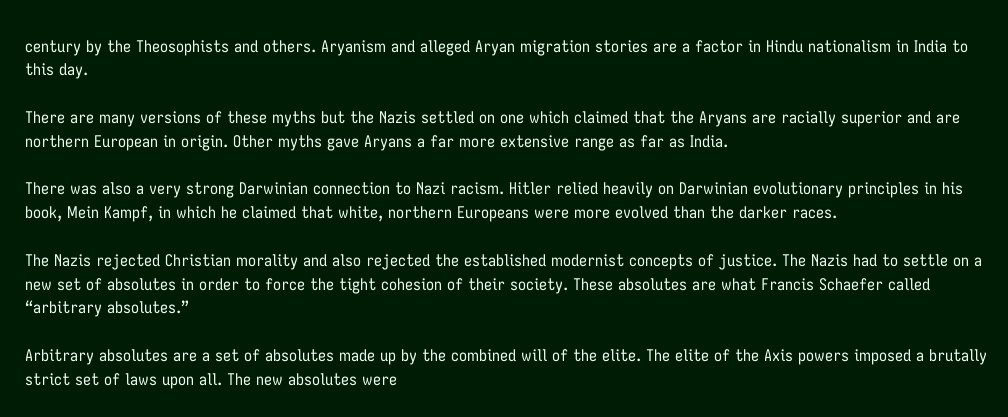century by the Theosophists and others. Aryanism and alleged Aryan migration stories are a factor in Hindu nationalism in India to this day.

There are many versions of these myths but the Nazis settled on one which claimed that the Aryans are racially superior and are northern European in origin. Other myths gave Aryans a far more extensive range as far as India.

There was also a very strong Darwinian connection to Nazi racism. Hitler relied heavily on Darwinian evolutionary principles in his book, Mein Kampf, in which he claimed that white, northern Europeans were more evolved than the darker races.

The Nazis rejected Christian morality and also rejected the established modernist concepts of justice. The Nazis had to settle on a new set of absolutes in order to force the tight cohesion of their society. These absolutes are what Francis Schaefer called “arbitrary absolutes.”

Arbitrary absolutes are a set of absolutes made up by the combined will of the elite. The elite of the Axis powers imposed a brutally strict set of laws upon all. The new absolutes were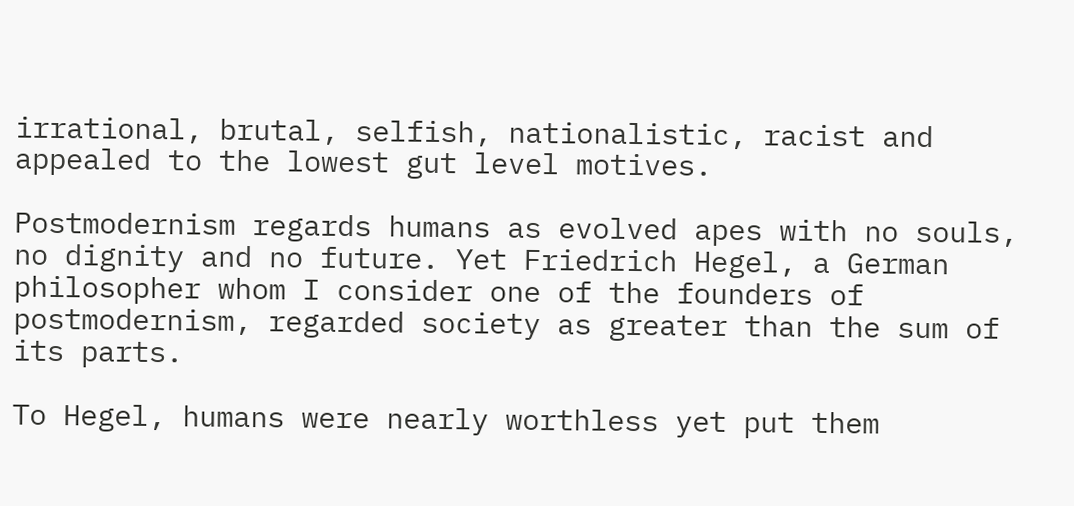irrational, brutal, selfish, nationalistic, racist and appealed to the lowest gut level motives.

Postmodernism regards humans as evolved apes with no souls, no dignity and no future. Yet Friedrich Hegel, a German philosopher whom I consider one of the founders of postmodernism, regarded society as greater than the sum of its parts.

To Hegel, humans were nearly worthless yet put them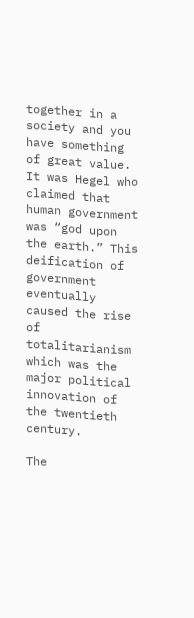together in a society and you have something of great value. It was Hegel who claimed that human government was “god upon the earth.” This deification of government eventually caused the rise of totalitarianism which was the major political innovation of the twentieth century.

The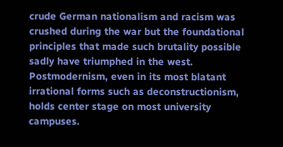crude German nationalism and racism was crushed during the war but the foundational principles that made such brutality possible sadly have triumphed in the west. Postmodernism, even in its most blatant irrational forms such as deconstructionism, holds center stage on most university campuses.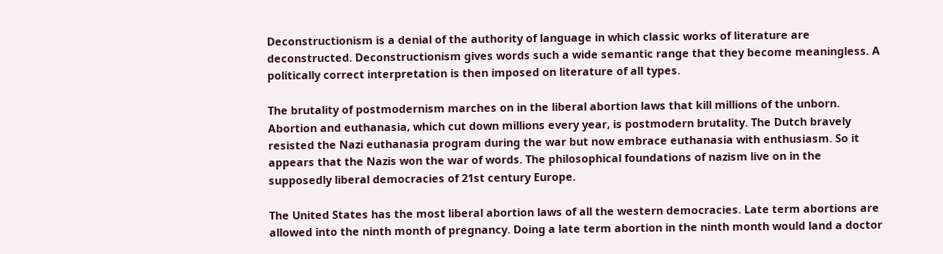Deconstructionism is a denial of the authority of language in which classic works of literature are deconstructed. Deconstructionism gives words such a wide semantic range that they become meaningless. A politically correct interpretation is then imposed on literature of all types.

The brutality of postmodernism marches on in the liberal abortion laws that kill millions of the unborn. Abortion and euthanasia, which cut down millions every year, is postmodern brutality. The Dutch bravely resisted the Nazi euthanasia program during the war but now embrace euthanasia with enthusiasm. So it appears that the Nazis won the war of words. The philosophical foundations of nazism live on in the supposedly liberal democracies of 21st century Europe.

The United States has the most liberal abortion laws of all the western democracies. Late term abortions are allowed into the ninth month of pregnancy. Doing a late term abortion in the ninth month would land a doctor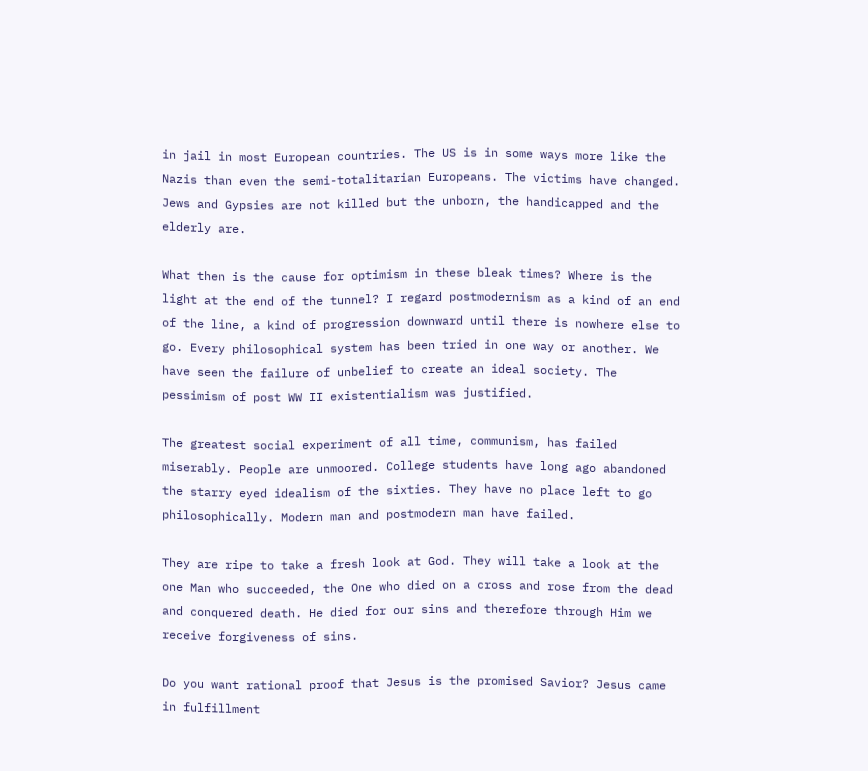in jail in most European countries. The US is in some ways more like the Nazis than even the semi-totalitarian Europeans. The victims have changed. Jews and Gypsies are not killed but the unborn, the handicapped and the elderly are.

What then is the cause for optimism in these bleak times? Where is the light at the end of the tunnel? I regard postmodernism as a kind of an end of the line, a kind of progression downward until there is nowhere else to go. Every philosophical system has been tried in one way or another. We have seen the failure of unbelief to create an ideal society. The pessimism of post WW II existentialism was justified.

The greatest social experiment of all time, communism, has failed miserably. People are unmoored. College students have long ago abandoned the starry eyed idealism of the sixties. They have no place left to go philosophically. Modern man and postmodern man have failed.

They are ripe to take a fresh look at God. They will take a look at the one Man who succeeded, the One who died on a cross and rose from the dead and conquered death. He died for our sins and therefore through Him we receive forgiveness of sins.

Do you want rational proof that Jesus is the promised Savior? Jesus came in fulfillment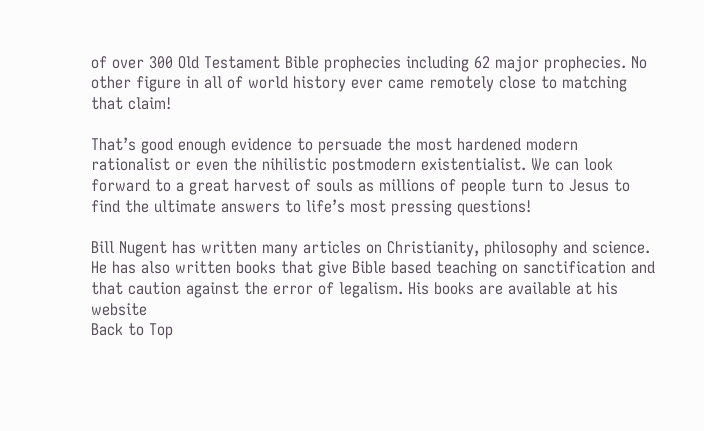of over 300 Old Testament Bible prophecies including 62 major prophecies. No other figure in all of world history ever came remotely close to matching that claim!

That’s good enough evidence to persuade the most hardened modern rationalist or even the nihilistic postmodern existentialist. We can look forward to a great harvest of souls as millions of people turn to Jesus to find the ultimate answers to life’s most pressing questions!

Bill Nugent has written many articles on Christianity, philosophy and science. He has also written books that give Bible based teaching on sanctification and that caution against the error of legalism. His books are available at his website
Back to Top